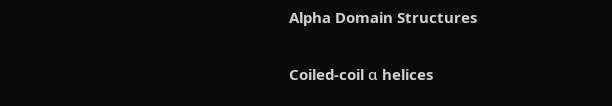Alpha Domain Structures

Coiled-coil α helices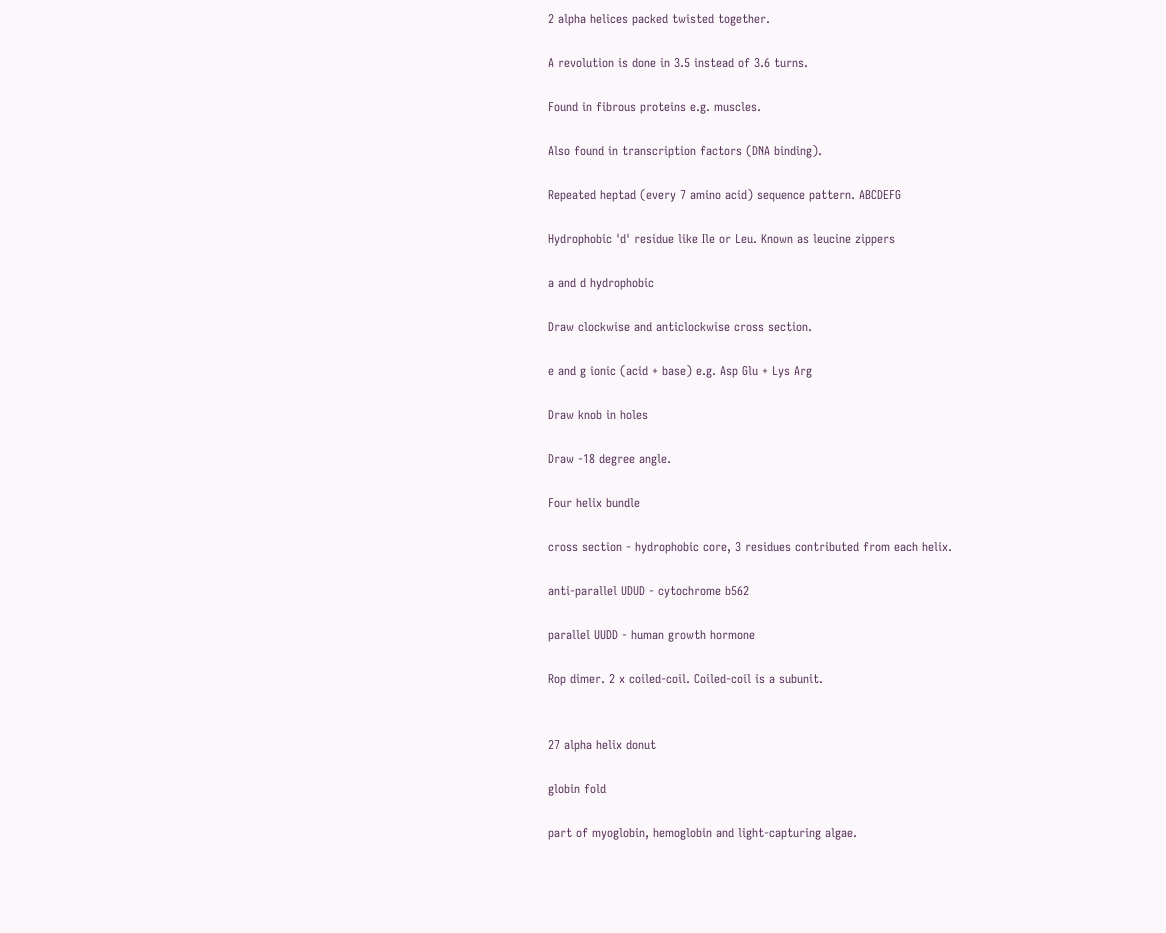2 alpha helices packed twisted together.

A revolution is done in 3.5 instead of 3.6 turns.

Found in fibrous proteins e.g. muscles.

Also found in transcription factors (DNA binding).

Repeated heptad (every 7 amino acid) sequence pattern. ABCDEFG

Hydrophobic 'd' residue like Ile or Leu. Known as leucine zippers

a and d hydrophobic

Draw clockwise and anticlockwise cross section.

e and g ionic (acid + base) e.g. Asp Glu + Lys Arg

Draw knob in holes

Draw -18 degree angle.

Four helix bundle

cross section - hydrophobic core, 3 residues contributed from each helix.

anti-parallel UDUD - cytochrome b562

parallel UUDD - human growth hormone

Rop dimer. 2 x coiled-coil. Coiled-coil is a subunit.


27 alpha helix donut

globin fold

part of myoglobin, hemoglobin and light-capturing algae.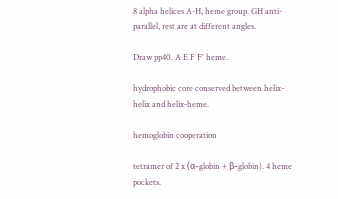8 alpha helices A-H, heme group. GH anti-parallel, rest are at different angles.

Draw pp40. A E F F' heme.

hydrophobic core conserved between helix-helix and helix-heme.

hemoglobin cooperation

tetramer of 2 x (α-globin + β-globin). 4 heme pockets.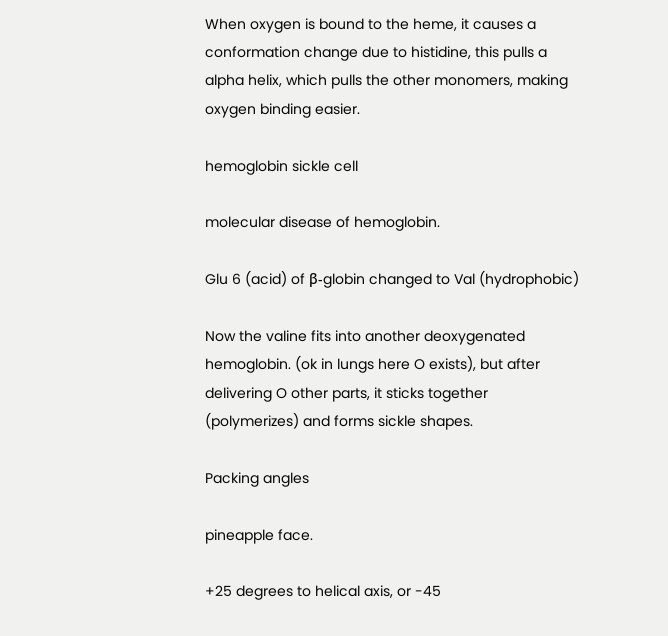When oxygen is bound to the heme, it causes a conformation change due to histidine, this pulls a alpha helix, which pulls the other monomers, making oxygen binding easier.

hemoglobin sickle cell

molecular disease of hemoglobin.

Glu 6 (acid) of β-globin changed to Val (hydrophobic)

Now the valine fits into another deoxygenated hemoglobin. (ok in lungs here O exists), but after delivering O other parts, it sticks together (polymerizes) and forms sickle shapes.

Packing angles

pineapple face.

+25 degrees to helical axis, or -45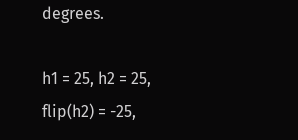degrees.

h1 = 25, h2 = 25, flip(h2) = -25,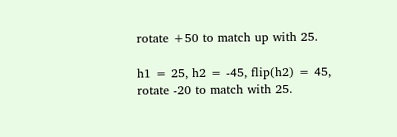rotate +50 to match up with 25.

h1 = 25, h2 = -45, flip(h2) = 45, rotate -20 to match with 25.